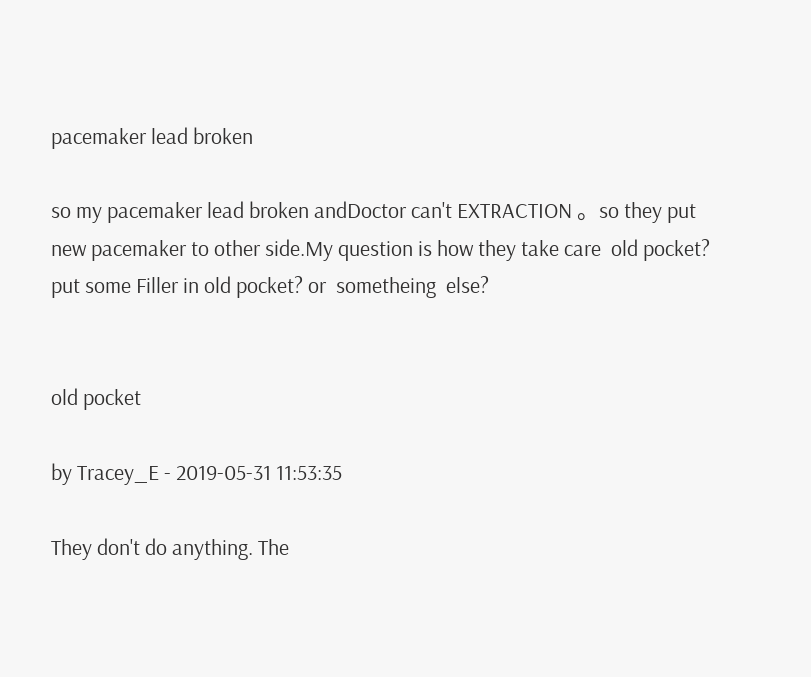pacemaker lead broken

so my pacemaker lead broken andDoctor can't EXTRACTION 。so they put new pacemaker to other side.My question is how they take care  old pocket? put some Filler in old pocket? or  sometheing  else?


old pocket

by Tracey_E - 2019-05-31 11:53:35

They don't do anything. The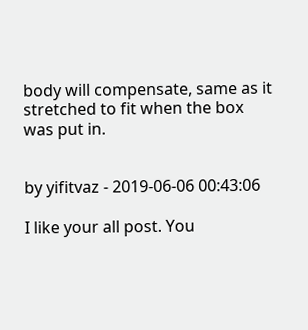body will compensate, same as it stretched to fit when the box was put in.


by yifitvaz - 2019-06-06 00:43:06

I like your all post. You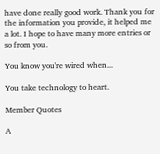have done really good work. Thank you for the information you provide, it helped me a lot. I hope to have many more entries or so from you.

You know you're wired when...

You take technology to heart.

Member Quotes

A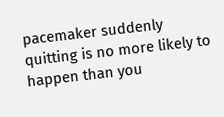pacemaker suddenly quitting is no more likely to happen than you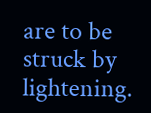are to be struck by lightening.